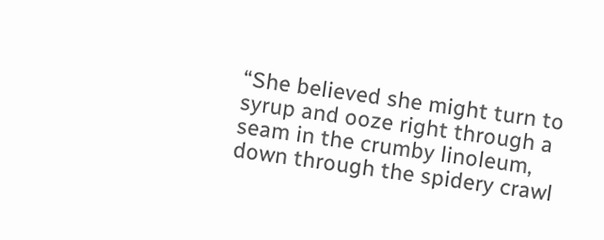“She believed she might turn to syrup and ooze right through a seam in the crumby linoleum, down through the spidery crawl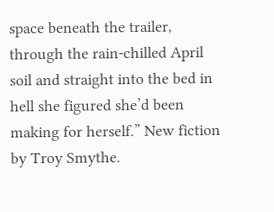space beneath the trailer, through the rain-chilled April soil and straight into the bed in hell she figured she’d been making for herself.” New fiction by Troy Smythe.